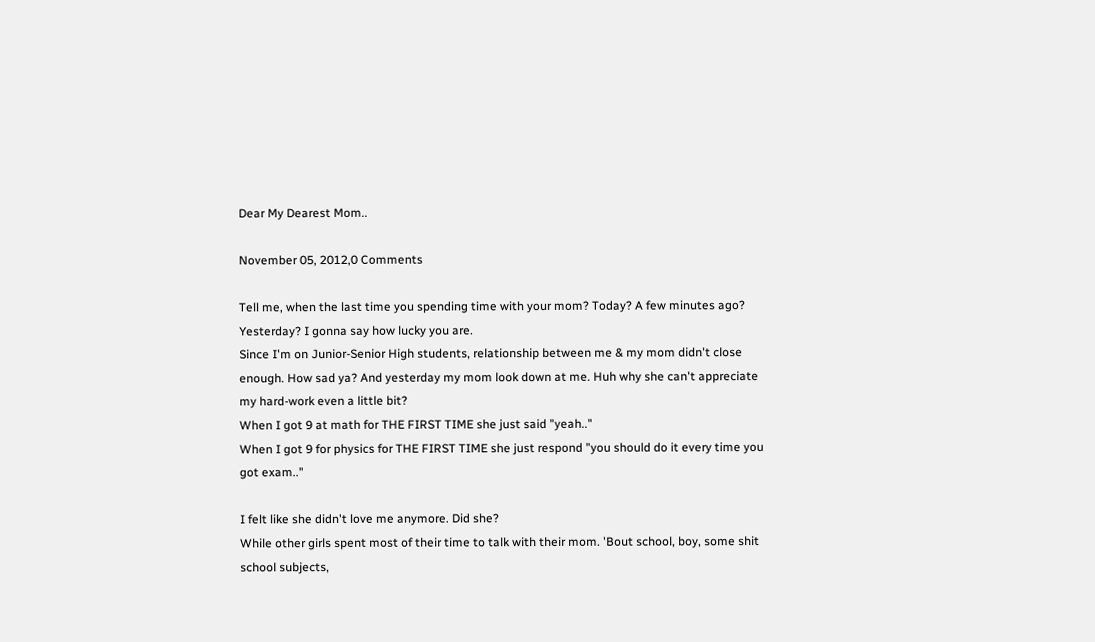Dear My Dearest Mom..

November 05, 2012,0 Comments

Tell me, when the last time you spending time with your mom? Today? A few minutes ago? Yesterday? I gonna say how lucky you are.
Since I'm on Junior-Senior High students, relationship between me & my mom didn't close enough. How sad ya? And yesterday my mom look down at me. Huh why she can't appreciate my hard-work even a little bit?
When I got 9 at math for THE FIRST TIME she just said "yeah.."
When I got 9 for physics for THE FIRST TIME she just respond "you should do it every time you got exam.."

I felt like she didn't love me anymore. Did she?
While other girls spent most of their time to talk with their mom. 'Bout school, boy, some shit school subjects,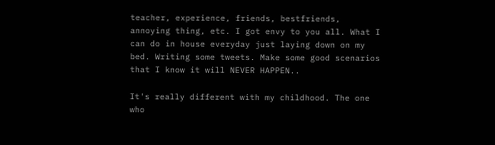teacher, experience, friends, bestfriends, annoying thing, etc. I got envy to you all. What I can do in house everyday just laying down on my bed. Writing some tweets. Make some good scenarios that I know it will NEVER HAPPEN..

It's really different with my childhood. The one who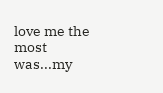love me the most was...my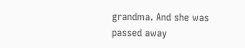grandma. And she was passed away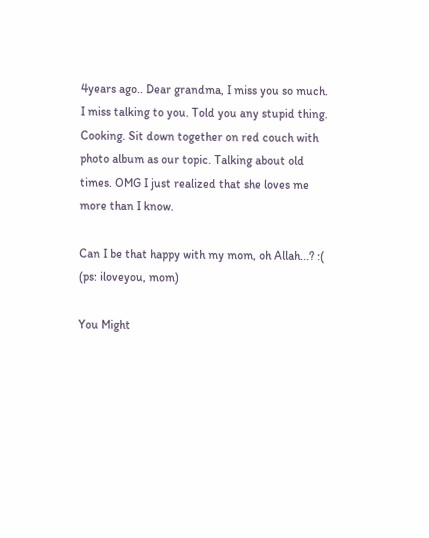4years ago.. Dear grandma, I miss you so much. I miss talking to you. Told you any stupid thing. Cooking. Sit down together on red couch with photo album as our topic. Talking about old times. OMG I just realized that she loves me more than I know.

Can I be that happy with my mom, oh Allah...? :(
(ps: iloveyou, mom)

You Might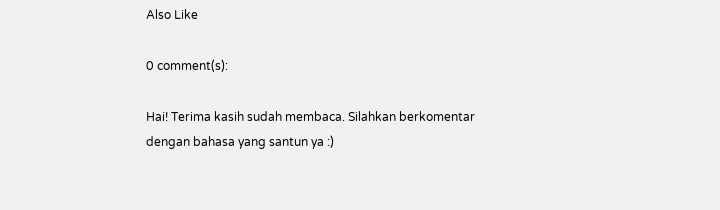Also Like

0 comment(s):

Hai! Terima kasih sudah membaca. Silahkan berkomentar dengan bahasa yang santun ya :)